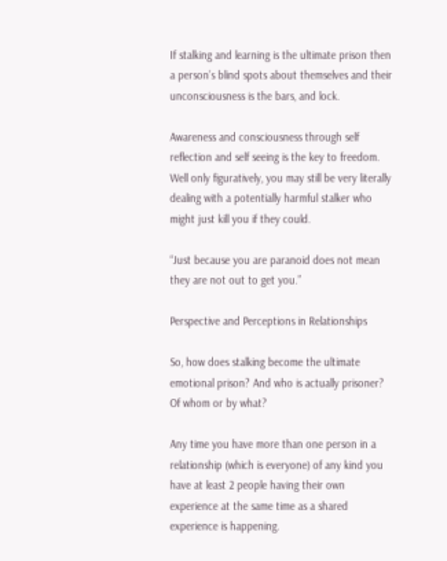If stalking and learning is the ultimate prison then a person’s blind spots about themselves and their unconsciousness is the bars, and lock.

Awareness and consciousness through self reflection and self seeing is the key to freedom. Well only figuratively, you may still be very literally dealing with a potentially harmful stalker who might just kill you if they could.

“Just because you are paranoid does not mean they are not out to get you.”

Perspective and Perceptions in Relationships

So, how does stalking become the ultimate emotional prison? And who is actually prisoner? Of whom or by what?

Any time you have more than one person in a relationship (which is everyone) of any kind you have at least 2 people having their own experience at the same time as a shared experience is happening.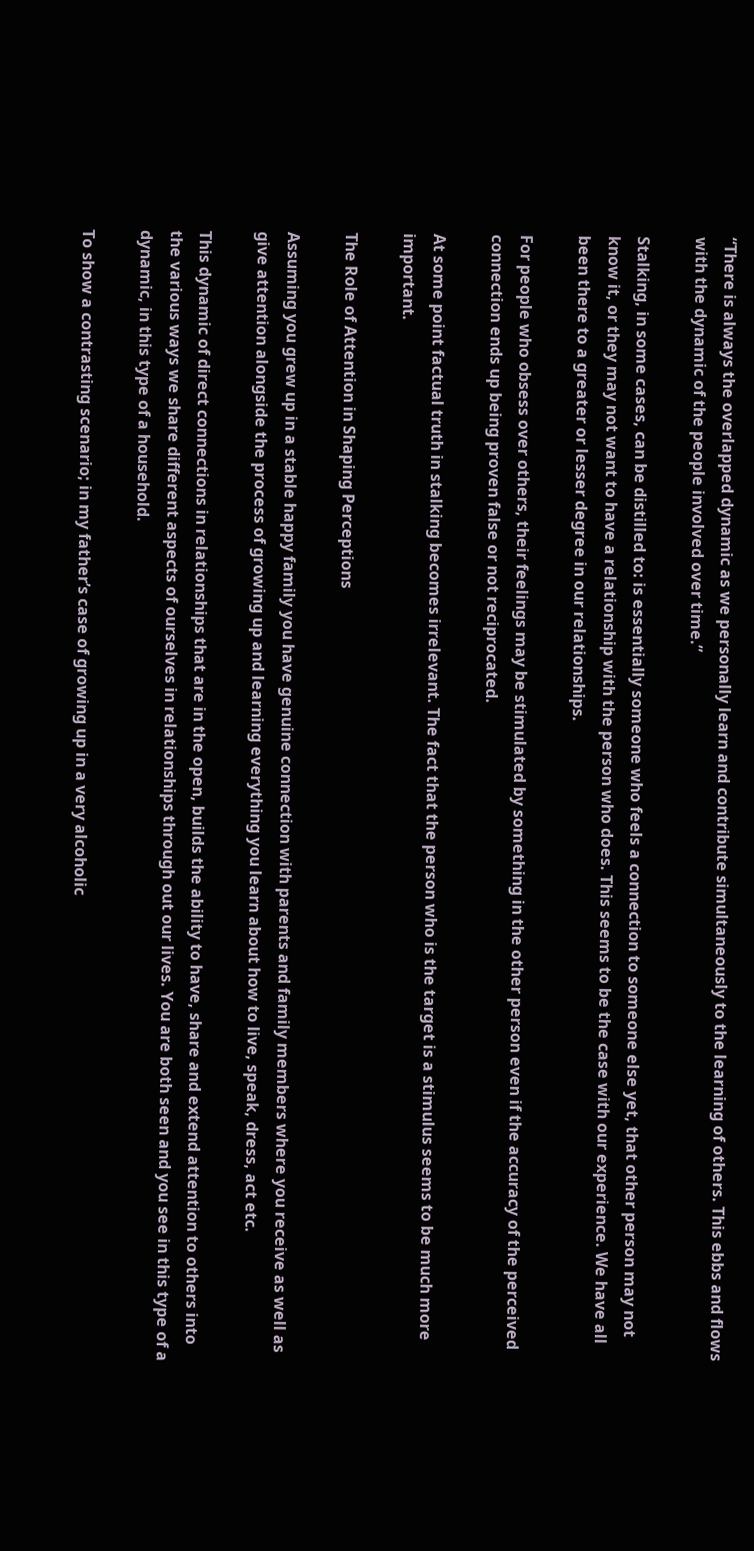“There is always the overlapped dynamic as we personally learn and contribute simultaneously to the learning of others. This ebbs and flows with the dynamic of the people involved over time.”

Stalking, in some cases, can be distilled to: is essentially someone who feels a connection to someone else yet, that other person may not know it, or they may not want to have a relationship with the person who does. This seems to be the case with our experience. We have all been there to a greater or lesser degree in our relationships.

For people who obsess over others, their feelings may be stimulated by something in the other person even if the accuracy of the perceived connection ends up being proven false or not reciprocated.

At some point factual truth in stalking becomes irrelevant. The fact that the person who is the target is a stimulus seems to be much more important.

The Role of Attention in Shaping Perceptions

Assuming you grew up in a stable happy family you have genuine connection with parents and family members where you receive as well as give attention alongside the process of growing up and learning everything you learn about how to live, speak, dress, act etc.

This dynamic of direct connections in relationships that are in the open, builds the ability to have, share and extend attention to others into the various ways we share different aspects of ourselves in relationships through out our lives. You are both seen and you see in this type of a dynamic, in this type of a household.

To show a contrasting scenario; in my father’s case of growing up in a very alcoholic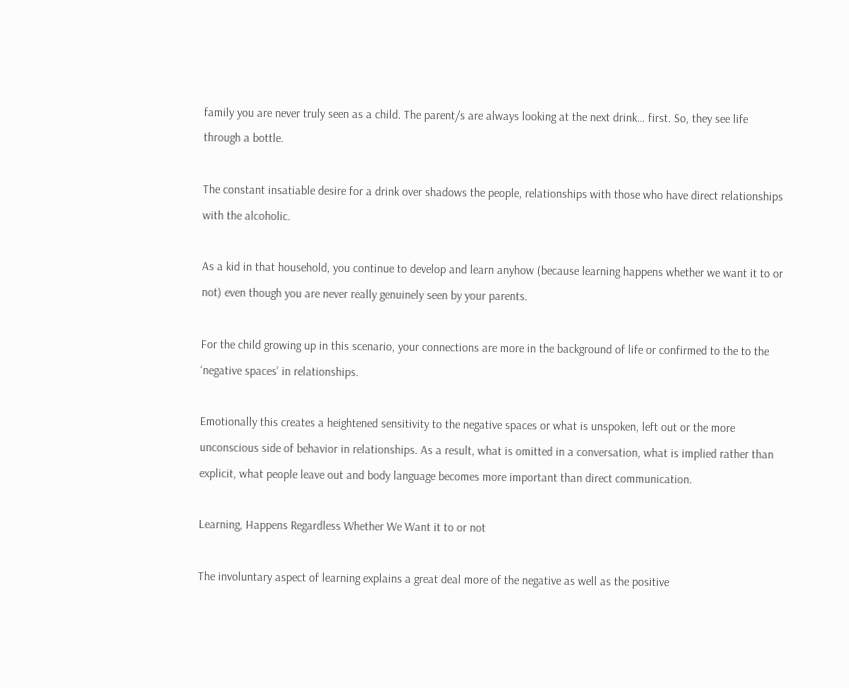family you are never truly seen as a child. The parent/s are always looking at the next drink… first. So, they see life through a bottle.

The constant insatiable desire for a drink over shadows the people, relationships with those who have direct relationships with the alcoholic.

As a kid in that household, you continue to develop and learn anyhow (because learning happens whether we want it to or not) even though you are never really genuinely seen by your parents.

For the child growing up in this scenario, your connections are more in the background of life or confirmed to the to the ‘negative spaces’ in relationships.

Emotionally this creates a heightened sensitivity to the negative spaces or what is unspoken, left out or the more unconscious side of behavior in relationships. As a result, what is omitted in a conversation, what is implied rather than explicit, what people leave out and body language becomes more important than direct communication.

Learning, Happens Regardless Whether We Want it to or not

The involuntary aspect of learning explains a great deal more of the negative as well as the positive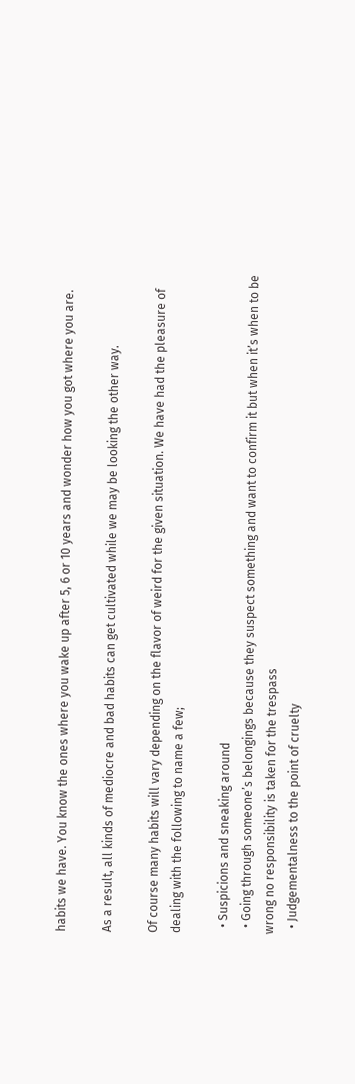habits we have. You know the ones where you wake up after 5, 6 or 10 years and wonder how you got where you are.

As a result, all kinds of mediocre and bad habits can get cultivated while we may be looking the other way.

Of course many habits will vary depending on the flavor of weird for the given situation. We have had the pleasure of dealing with the following to name a few;

  • Suspicions and sneaking around
  • Going through someone’s belongings because they suspect something and want to confirm it but when it’s when to be wrong no responsibility is taken for the trespass
  • Judgementalness to the point of cruelty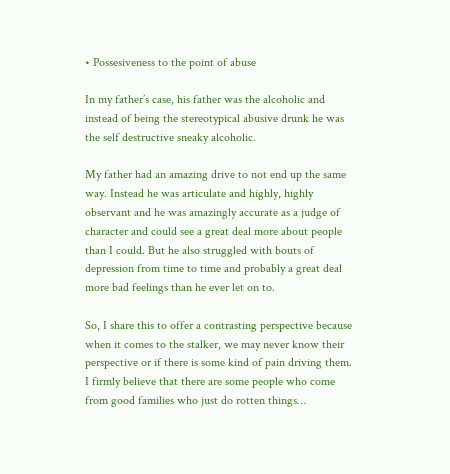• Possesiveness to the point of abuse

In my father’s case, his father was the alcoholic and instead of being the stereotypical abusive drunk he was the self destructive sneaky alcoholic.

My father had an amazing drive to not end up the same way. Instead he was articulate and highly, highly observant and he was amazingly accurate as a judge of character and could see a great deal more about people than I could. But he also struggled with bouts of depression from time to time and probably a great deal more bad feelings than he ever let on to.

So, I share this to offer a contrasting perspective because when it comes to the stalker, we may never know their perspective or if there is some kind of pain driving them. I firmly believe that there are some people who come from good families who just do rotten things…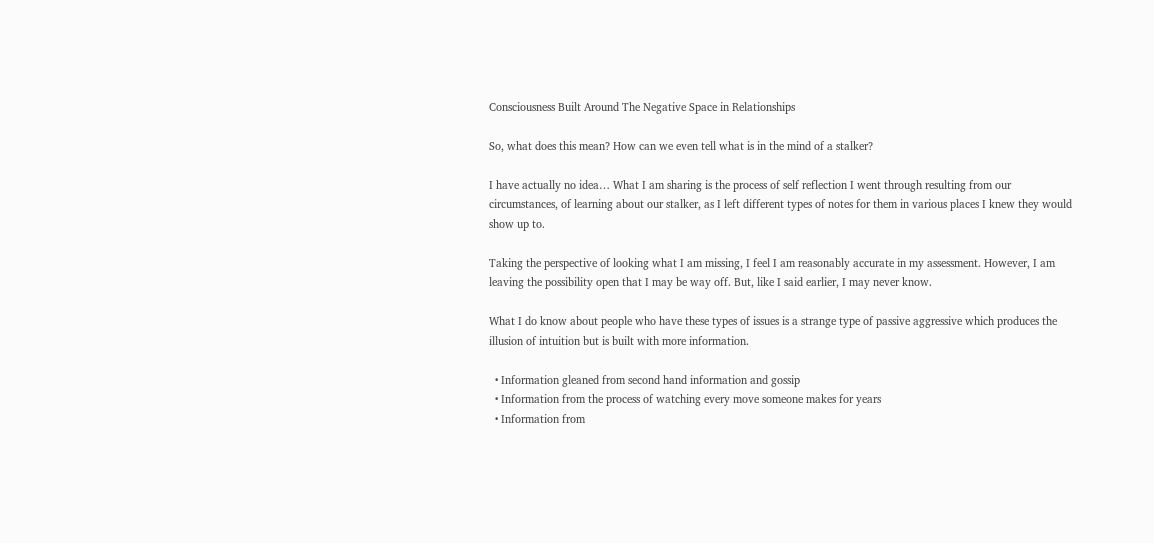Consciousness Built Around The Negative Space in Relationships

So, what does this mean? How can we even tell what is in the mind of a stalker?

I have actually no idea… What I am sharing is the process of self reflection I went through resulting from our circumstances, of learning about our stalker, as I left different types of notes for them in various places I knew they would show up to.

Taking the perspective of looking what I am missing, I feel I am reasonably accurate in my assessment. However, I am leaving the possibility open that I may be way off. But, like I said earlier, I may never know.

What I do know about people who have these types of issues is a strange type of passive aggressive which produces the illusion of intuition but is built with more information.

  • Information gleaned from second hand information and gossip
  • Information from the process of watching every move someone makes for years
  • Information from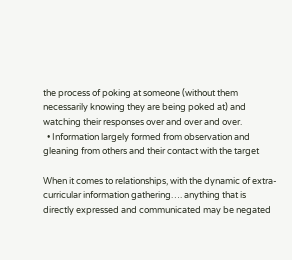the process of poking at someone (without them necessarily knowing they are being poked at) and watching their responses over and over and over.
  • Information largely formed from observation and gleaning from others and their contact with the target

When it comes to relationships, with the dynamic of extra-curricular information gathering…. anything that is directly expressed and communicated may be negated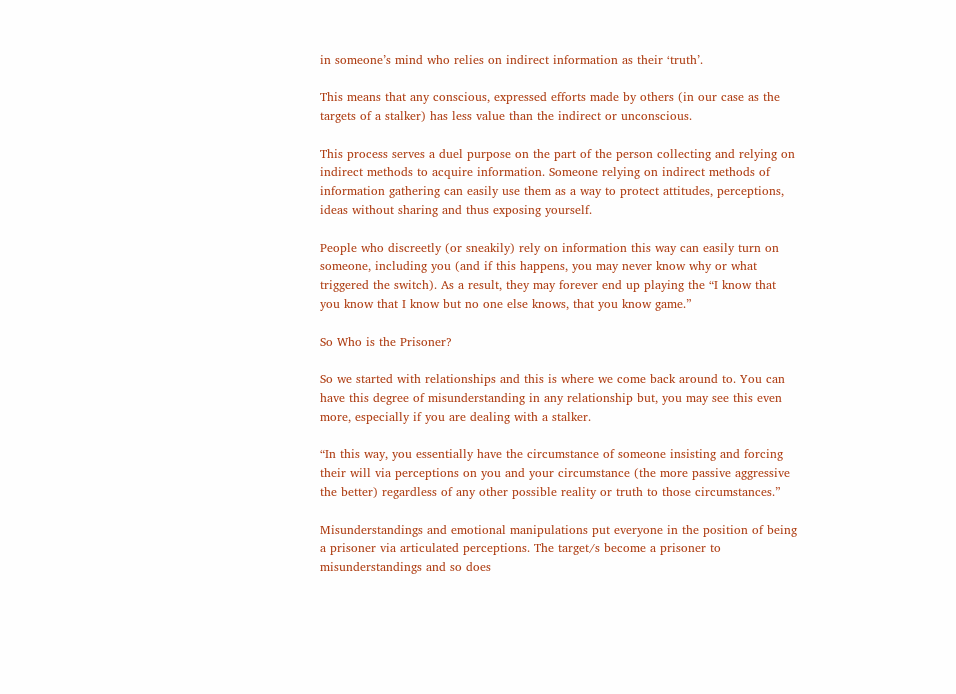in someone’s mind who relies on indirect information as their ‘truth’.

This means that any conscious, expressed efforts made by others (in our case as the targets of a stalker) has less value than the indirect or unconscious.

This process serves a duel purpose on the part of the person collecting and relying on indirect methods to acquire information. Someone relying on indirect methods of information gathering can easily use them as a way to protect attitudes, perceptions, ideas without sharing and thus exposing yourself.

People who discreetly (or sneakily) rely on information this way can easily turn on someone, including you (and if this happens, you may never know why or what triggered the switch). As a result, they may forever end up playing the “I know that you know that I know but no one else knows, that you know game.”

So Who is the Prisoner?

So we started with relationships and this is where we come back around to. You can have this degree of misunderstanding in any relationship but, you may see this even more, especially if you are dealing with a stalker.

“In this way, you essentially have the circumstance of someone insisting and forcing their will via perceptions on you and your circumstance (the more passive aggressive the better) regardless of any other possible reality or truth to those circumstances.”

Misunderstandings and emotional manipulations put everyone in the position of being a prisoner via articulated perceptions. The target/s become a prisoner to misunderstandings and so does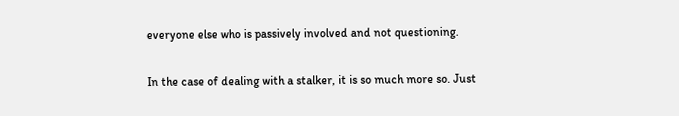everyone else who is passively involved and not questioning.

In the case of dealing with a stalker, it is so much more so. Just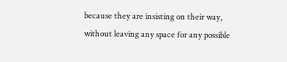because they are insisting on their way, without leaving any space for any possible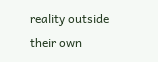reality outside their own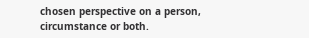chosen perspective on a person, circumstance or both.